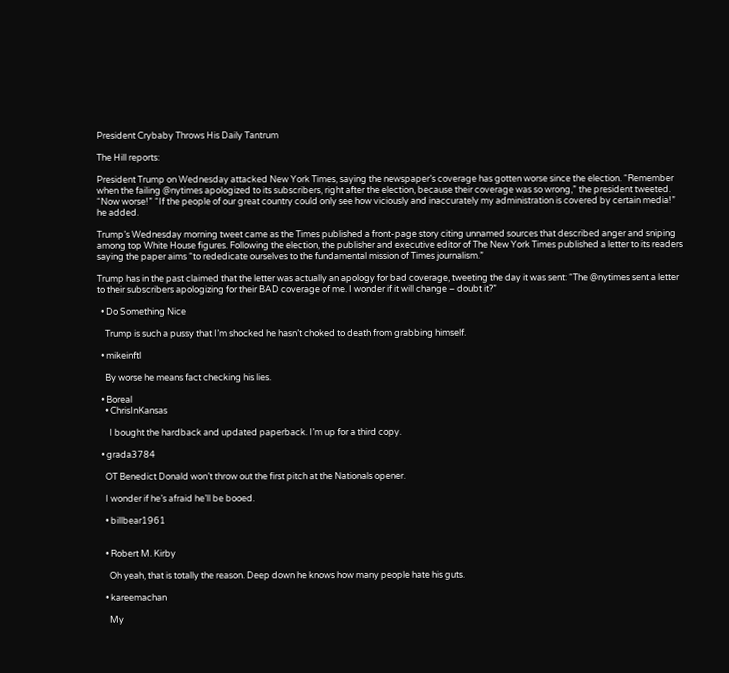President Crybaby Throws His Daily Tantrum

The Hill reports:

President Trump on Wednesday attacked New York Times, saying the newspaper’s coverage has gotten worse since the election. “Remember when the failing @nytimes apologized to its subscribers, right after the election, because their coverage was so wrong,” the president tweeted. “Now worse!” “If the people of our great country could only see how viciously and inaccurately my administration is covered by certain media!” he added.

Trump’s Wednesday morning tweet came as the Times published a front-page story citing unnamed sources that described anger and sniping among top White House figures. Following the election, the publisher and executive editor of The New York Times published a letter to its readers saying the paper aims “to rededicate ourselves to the fundamental mission of Times journalism.”

Trump has in the past claimed that the letter was actually an apology for bad coverage, tweeting the day it was sent: “The @nytimes sent a letter to their subscribers apologizing for their BAD coverage of me. I wonder if it will change – doubt it?”

  • Do Something Nice

    Trump is such a pussy that I’m shocked he hasn’t choked to death from grabbing himself.

  • mikeinftl

    By worse he means fact checking his lies.

  • Boreal
    • ChrisInKansas

      I bought the hardback and updated paperback. I’m up for a third copy.

  • grada3784

    OT Benedict Donald won’t throw out the first pitch at the Nationals opener.

    I wonder if he’s afraid he’ll be booed.

    • billbear1961


    • Robert M. Kirby

      Oh yeah, that is totally the reason. Deep down he knows how many people hate his guts.

    • kareemachan

      My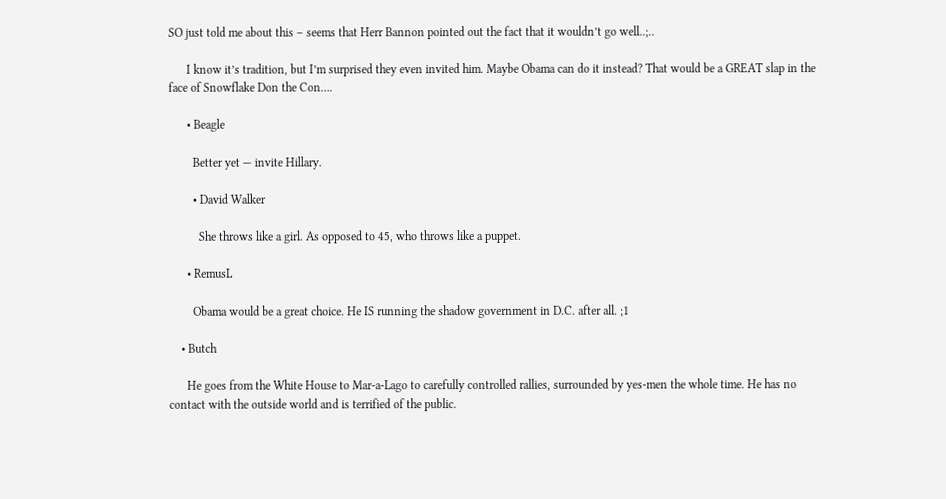SO just told me about this – seems that Herr Bannon pointed out the fact that it wouldn’t go well..;..

      I know it’s tradition, but I’m surprised they even invited him. Maybe Obama can do it instead? That would be a GREAT slap in the face of Snowflake Don the Con….

      • Beagle

        Better yet — invite Hillary.

        • David Walker

          She throws like a girl. As opposed to 45, who throws like a puppet.

      • RemusL

        Obama would be a great choice. He IS running the shadow government in D.C. after all. ;1

    • Butch

      He goes from the White House to Mar-a-Lago to carefully controlled rallies, surrounded by yes-men the whole time. He has no contact with the outside world and is terrified of the public.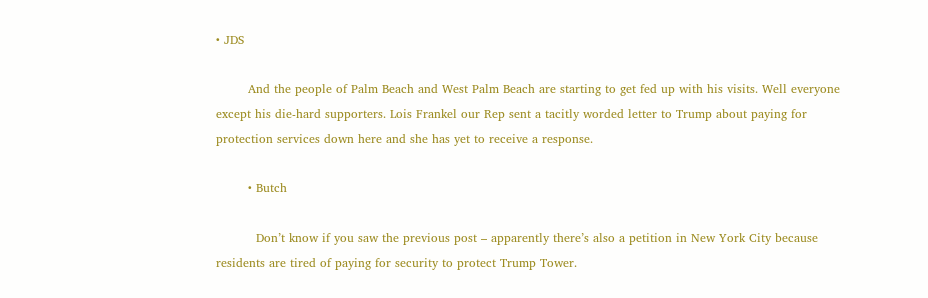• JDS

        And the people of Palm Beach and West Palm Beach are starting to get fed up with his visits. Well everyone except his die-hard supporters. Lois Frankel our Rep sent a tacitly worded letter to Trump about paying for protection services down here and she has yet to receive a response.

        • Butch

          Don’t know if you saw the previous post – apparently there’s also a petition in New York City because residents are tired of paying for security to protect Trump Tower.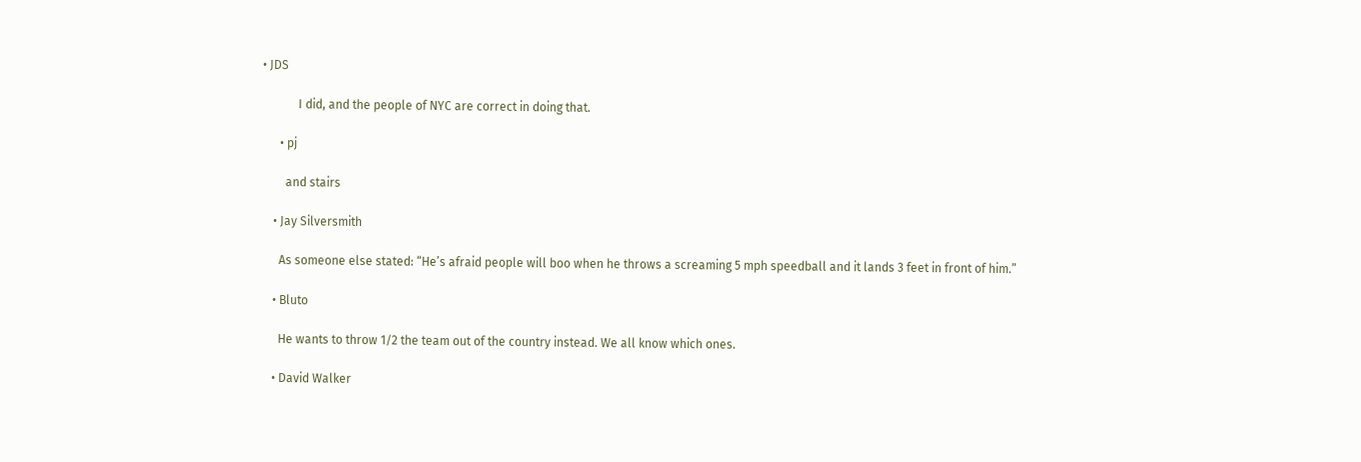• JDS

            I did, and the people of NYC are correct in doing that.

      • pj

        and stairs

    • Jay Silversmith

      As someone else stated: “He’s afraid people will boo when he throws a screaming 5 mph speedball and it lands 3 feet in front of him.”

    • Bluto

      He wants to throw 1/2 the team out of the country instead. We all know which ones.

    • David Walker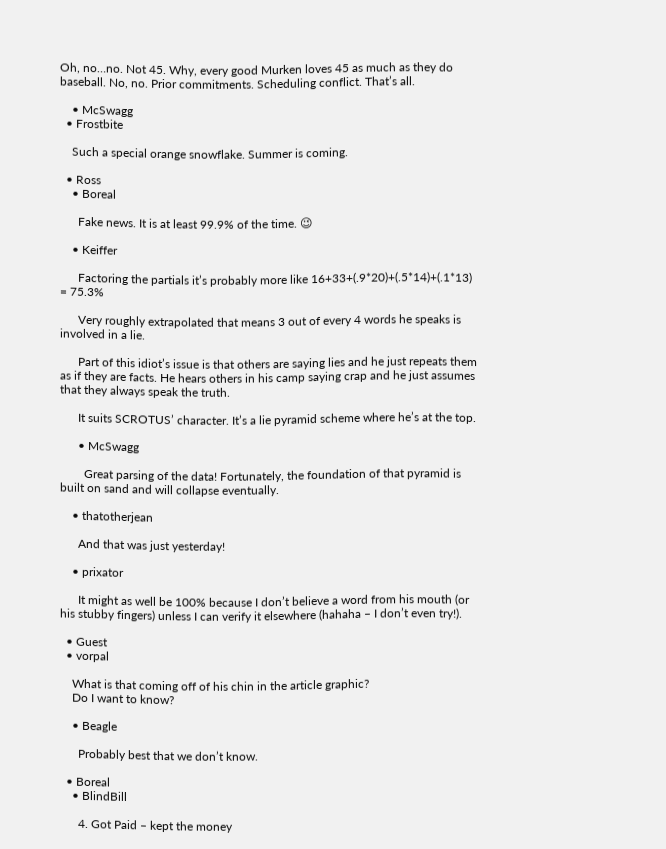Oh, no…no. Not 45. Why, every good Murken loves 45 as much as they do baseball. No, no. Prior commitments. Scheduling conflict. That’s all.

    • McSwagg
  • Frostbite

    Such a special orange snowflake. Summer is coming.

  • Ross
    • Boreal

      Fake news. It is at least 99.9% of the time. 😉

    • Keiffer

      Factoring the partials it’s probably more like 16+33+(.9*20)+(.5*14)+(.1*13) = 75.3%

      Very roughly extrapolated that means 3 out of every 4 words he speaks is involved in a lie.

      Part of this idiot’s issue is that others are saying lies and he just repeats them as if they are facts. He hears others in his camp saying crap and he just assumes that they always speak the truth.

      It suits SCROTUS’ character. It’s a lie pyramid scheme where he’s at the top.

      • McSwagg

        Great parsing of the data! Fortunately, the foundation of that pyramid is built on sand and will collapse eventually.

    • thatotherjean

      And that was just yesterday!

    • prixator

      It might as well be 100% because I don’t believe a word from his mouth (or his stubby fingers) unless I can verify it elsewhere (hahaha – I don’t even try!).

  • Guest
  • vorpal

    What is that coming off of his chin in the article graphic?
    Do I want to know?

    • Beagle

      Probably best that we don’t know.

  • Boreal
    • BlindBill

      4. Got Paid – kept the money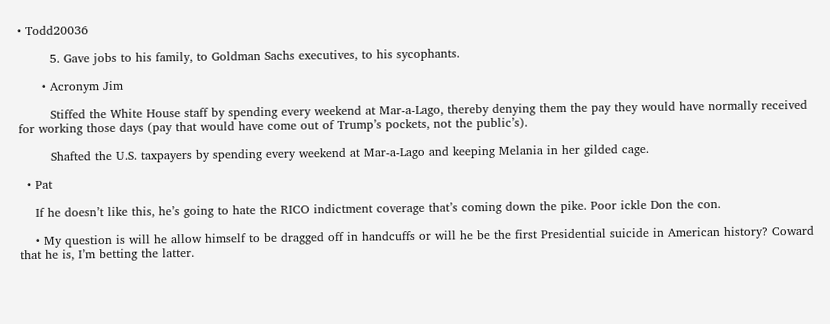• Todd20036

        5. Gave jobs to his family, to Goldman Sachs executives, to his sycophants.

      • Acronym Jim

        Stiffed the White House staff by spending every weekend at Mar-a-Lago, thereby denying them the pay they would have normally received for working those days (pay that would have come out of Trump’s pockets, not the public’s).

        Shafted the U.S. taxpayers by spending every weekend at Mar-a-Lago and keeping Melania in her gilded cage.

  • Pat

    If he doesn’t like this, he’s going to hate the RICO indictment coverage that’s coming down the pike. Poor ickle Don the con.

    • My question is will he allow himself to be dragged off in handcuffs or will he be the first Presidential suicide in American history? Coward that he is, I’m betting the latter.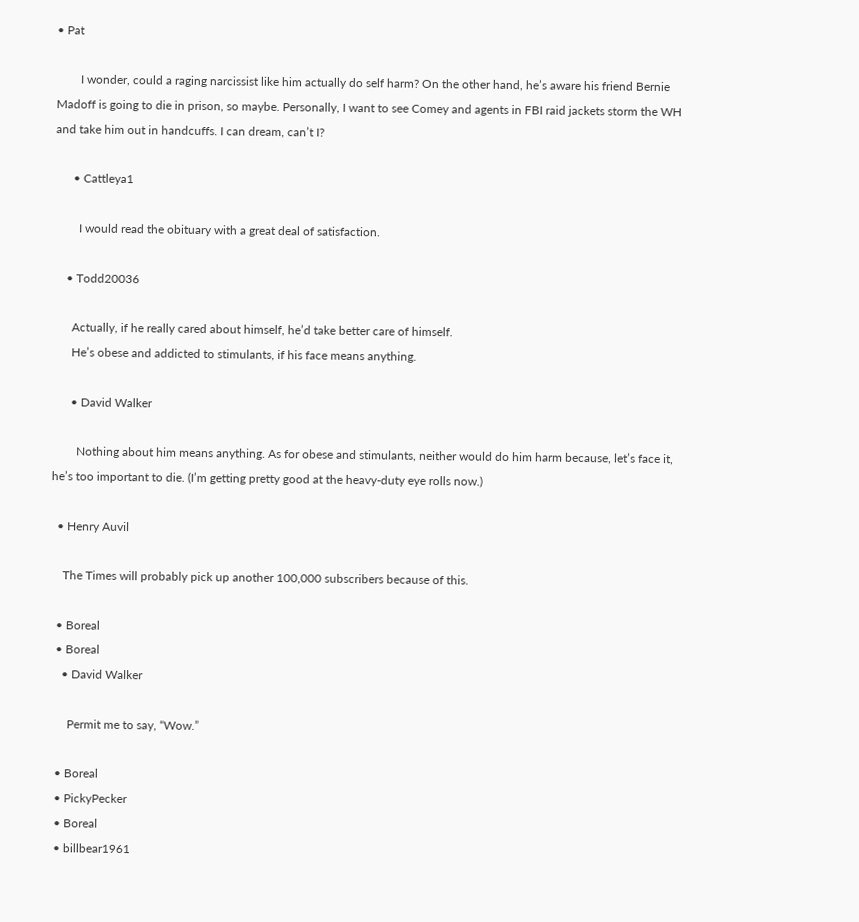• Pat

        I wonder, could a raging narcissist like him actually do self harm? On the other hand, he’s aware his friend Bernie Madoff is going to die in prison, so maybe. Personally, I want to see Comey and agents in FBI raid jackets storm the WH and take him out in handcuffs. I can dream, can’t I?

      • Cattleya1

        I would read the obituary with a great deal of satisfaction.

    • Todd20036

      Actually, if he really cared about himself, he’d take better care of himself.
      He’s obese and addicted to stimulants, if his face means anything.

      • David Walker

        Nothing about him means anything. As for obese and stimulants, neither would do him harm because, let’s face it, he’s too important to die. (I’m getting pretty good at the heavy-duty eye rolls now.)

  • Henry Auvil

    The Times will probably pick up another 100,000 subscribers because of this.

  • Boreal
  • Boreal
    • David Walker

      Permit me to say, “Wow.”

  • Boreal
  • PickyPecker
  • Boreal
  • billbear1961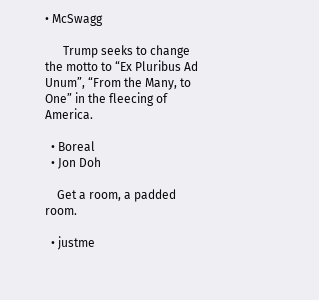• McSwagg

      Trump seeks to change the motto to “Ex Pluribus Ad Unum”, “From the Many, to One” in the fleecing of America.

  • Boreal
  • Jon Doh

    Get a room, a padded room.

  • justme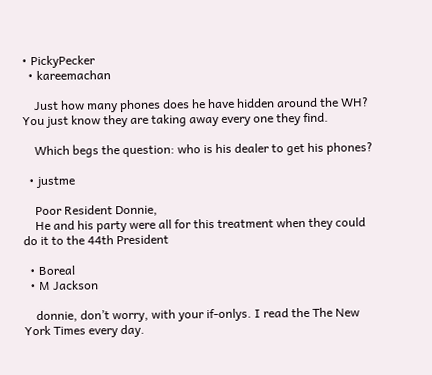• PickyPecker
  • kareemachan

    Just how many phones does he have hidden around the WH? You just know they are taking away every one they find.

    Which begs the question: who is his dealer to get his phones?

  • justme

    Poor Resident Donnie,
    He and his party were all for this treatment when they could do it to the 44th President

  • Boreal
  • M Jackson

    donnie, don’t worry, with your if-onlys. I read the The New York Times every day.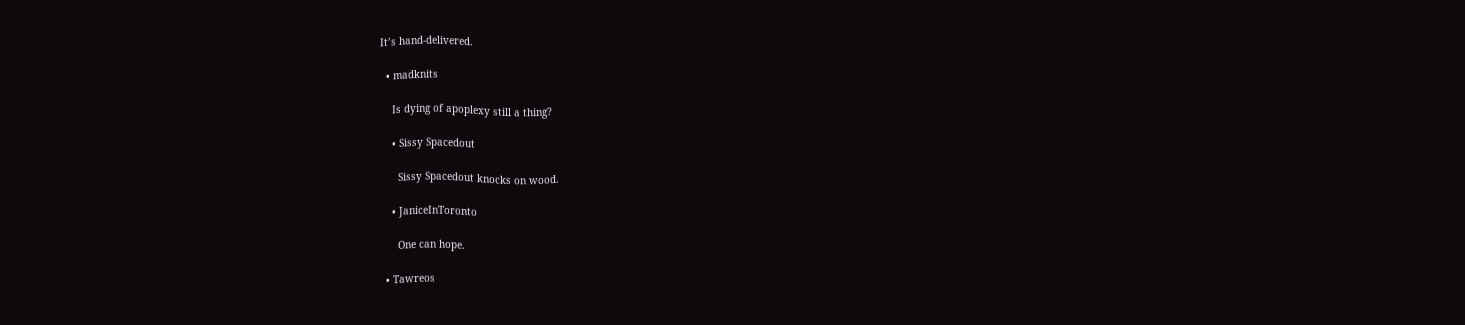It’s hand-delivered.

  • madknits

    Is dying of apoplexy still a thing?

    • Sissy Spacedout

      Sissy Spacedout knocks on wood.

    • JaniceInToronto

      One can hope.

  • Tawreos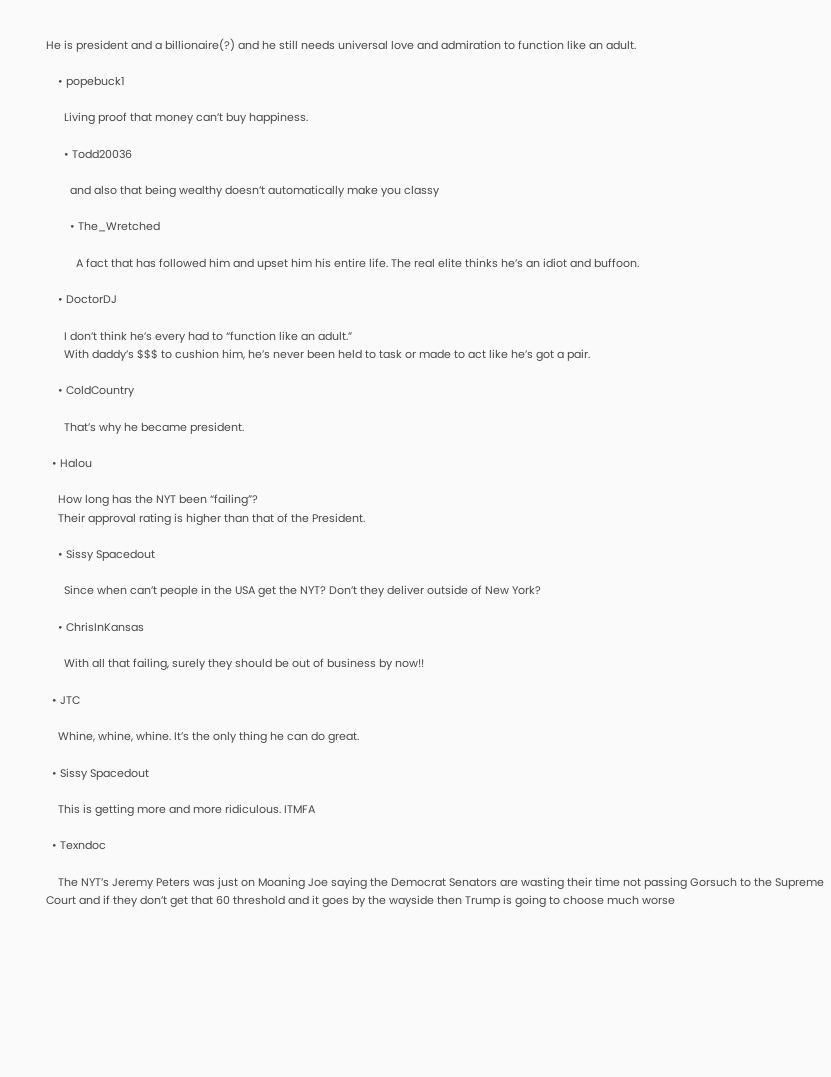He is president and a billionaire(?) and he still needs universal love and admiration to function like an adult.

    • popebuck1

      Living proof that money can’t buy happiness.

      • Todd20036

        and also that being wealthy doesn’t automatically make you classy

        • The_Wretched

          A fact that has followed him and upset him his entire life. The real elite thinks he’s an idiot and buffoon.

    • DoctorDJ

      I don’t think he’s every had to “function like an adult.”
      With daddy’s $$$ to cushion him, he’s never been held to task or made to act like he’s got a pair.

    • ColdCountry

      That’s why he became president.

  • Halou

    How long has the NYT been “failing”?
    Their approval rating is higher than that of the President.

    • Sissy Spacedout

      Since when can’t people in the USA get the NYT? Don’t they deliver outside of New York?

    • ChrisInKansas

      With all that failing, surely they should be out of business by now!!

  • JTC

    Whine, whine, whine. It’s the only thing he can do great.

  • Sissy Spacedout

    This is getting more and more ridiculous. ITMFA

  • Texndoc

    The NYT’s Jeremy Peters was just on Moaning Joe saying the Democrat Senators are wasting their time not passing Gorsuch to the Supreme Court and if they don’t get that 60 threshold and it goes by the wayside then Trump is going to choose much worse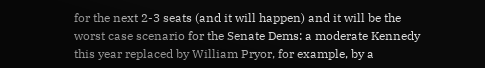for the next 2-3 seats (and it will happen) and it will be the worst case scenario for the Senate Dems: a moderate Kennedy this year replaced by William Pryor, for example, by a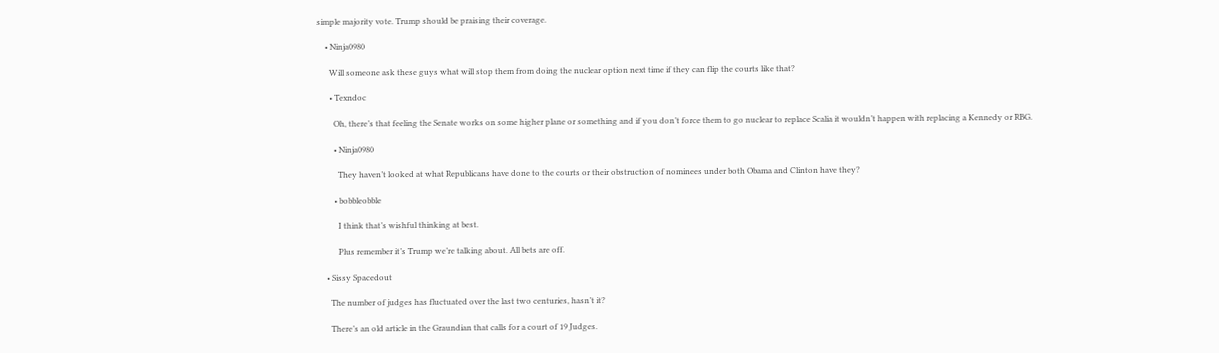simple majority vote. Trump should be praising their coverage.

    • Ninja0980

      Will someone ask these guys what will stop them from doing the nuclear option next time if they can flip the courts like that?

      • Texndoc

        Oh, there’s that feeling the Senate works on some higher plane or something and if you don’t force them to go nuclear to replace Scalia it wouldn’t happen with replacing a Kennedy or RBG.

        • Ninja0980

          They haven’t looked at what Republicans have done to the courts or their obstruction of nominees under both Obama and Clinton have they?

        • bobbleobble

          I think that’s wishful thinking at best.

          Plus remember it’s Trump we’re talking about. All bets are off.

    • Sissy Spacedout

      The number of judges has fluctuated over the last two centuries, hasn’t it?

      There’s an old article in the Graundian that calls for a court of 19 Judges.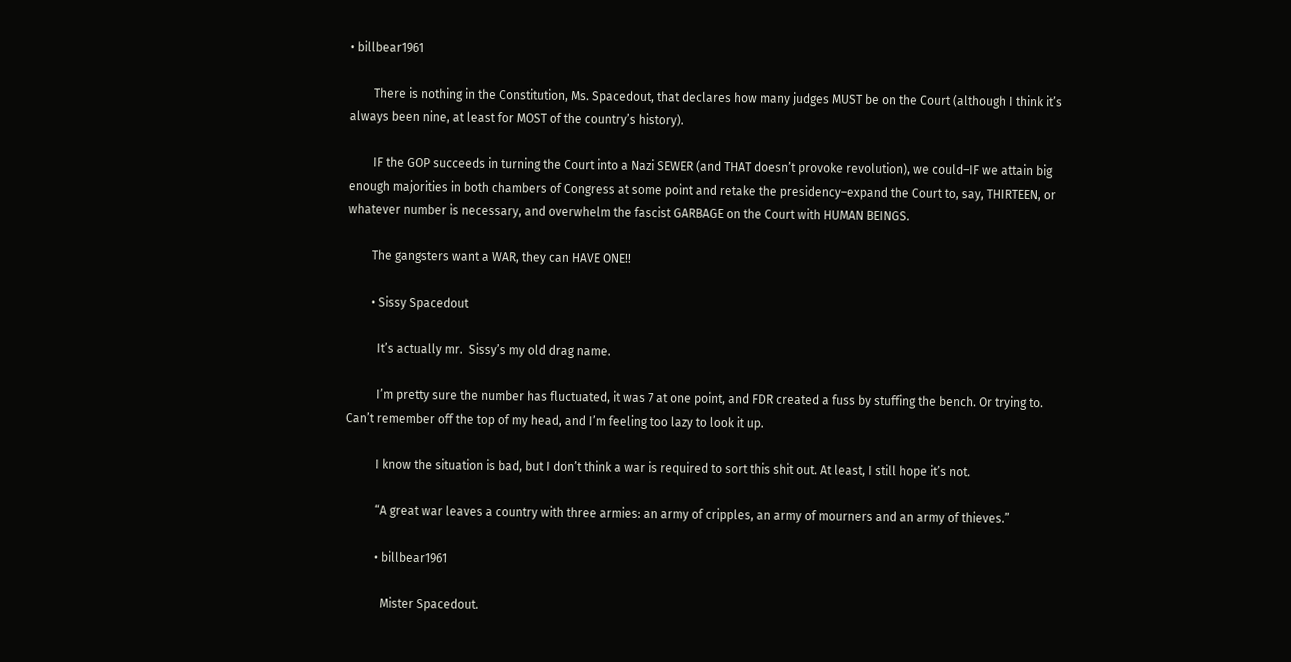• billbear1961

        There is nothing in the Constitution, Ms. Spacedout, that declares how many judges MUST be on the Court (although I think it’s always been nine, at least for MOST of the country’s history).

        IF the GOP succeeds in turning the Court into a Nazi SEWER (and THAT doesn’t provoke revolution), we could–IF we attain big enough majorities in both chambers of Congress at some point and retake the presidency–expand the Court to, say, THIRTEEN, or whatever number is necessary, and overwhelm the fascist GARBAGE on the Court with HUMAN BEINGS.

        The gangsters want a WAR, they can HAVE ONE!!

        • Sissy Spacedout

          It’s actually mr.  Sissy’s my old drag name.

          I’m pretty sure the number has fluctuated, it was 7 at one point, and FDR created a fuss by stuffing the bench. Or trying to. Can’t remember off the top of my head, and I’m feeling too lazy to look it up.

          I know the situation is bad, but I don’t think a war is required to sort this shit out. At least, I still hope it’s not.

          “A great war leaves a country with three armies: an army of cripples, an army of mourners and an army of thieves.”

          • billbear1961

            Mister Spacedout.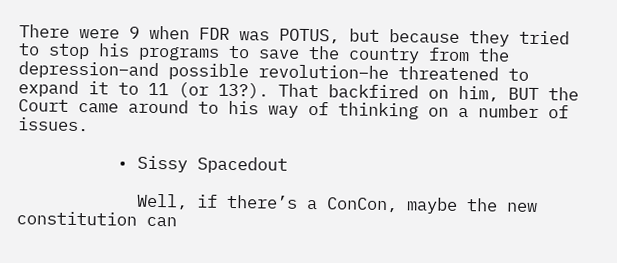There were 9 when FDR was POTUS, but because they tried to stop his programs to save the country from the depression–and possible revolution–he threatened to expand it to 11 (or 13?). That backfired on him, BUT the Court came around to his way of thinking on a number of issues.

          • Sissy Spacedout

            Well, if there’s a ConCon, maybe the new constitution can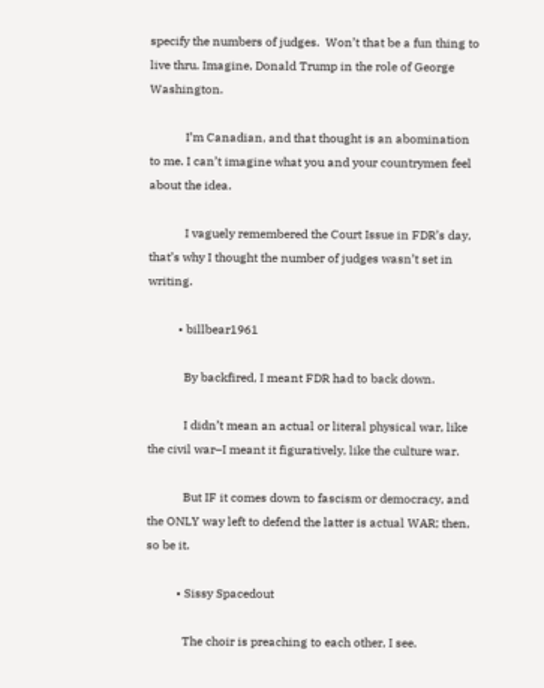specify the numbers of judges.  Won’t that be a fun thing to live thru. Imagine, Donald Trump in the role of George Washington.

            I’m Canadian, and that thought is an abomination to me. I can’t imagine what you and your countrymen feel about the idea.

            I vaguely remembered the Court Issue in FDR’s day, that’s why I thought the number of judges wasn’t set in writing.

          • billbear1961

            By backfired, I meant FDR had to back down.

            I didn’t mean an actual or literal physical war, like the civil war–I meant it figuratively, like the culture war.

            But IF it comes down to fascism or democracy, and the ONLY way left to defend the latter is actual WAR; then, so be it.

          • Sissy Spacedout

            The choir is preaching to each other, I see.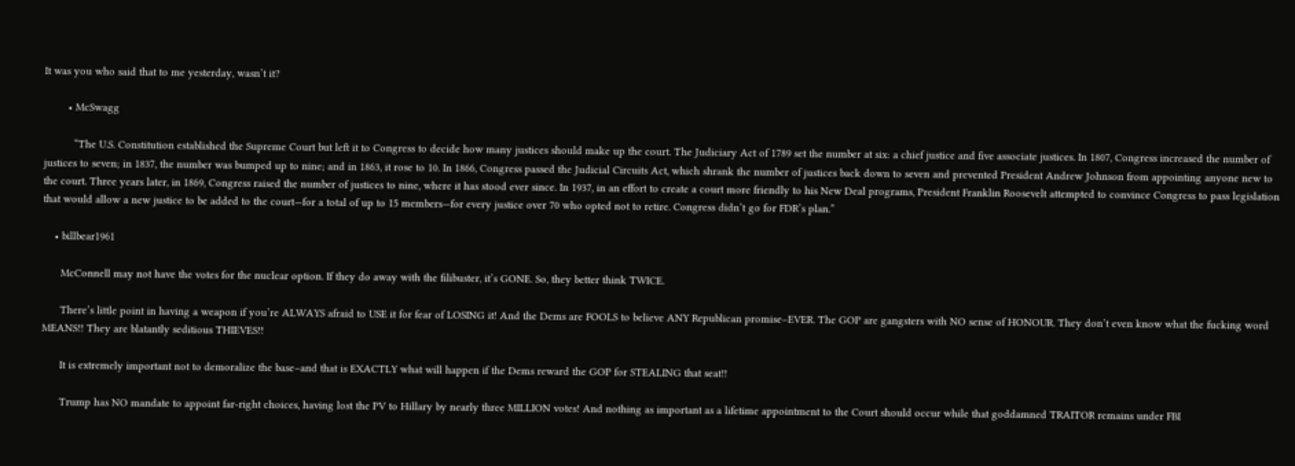It was you who said that to me yesterday, wasn’t it?

        • McSwagg

          “The U.S. Constitution established the Supreme Court but left it to Congress to decide how many justices should make up the court. The Judiciary Act of 1789 set the number at six: a chief justice and five associate justices. In 1807, Congress increased the number of justices to seven; in 1837, the number was bumped up to nine; and in 1863, it rose to 10. In 1866, Congress passed the Judicial Circuits Act, which shrank the number of justices back down to seven and prevented President Andrew Johnson from appointing anyone new to the court. Three years later, in 1869, Congress raised the number of justices to nine, where it has stood ever since. In 1937, in an effort to create a court more friendly to his New Deal programs, President Franklin Roosevelt attempted to convince Congress to pass legislation that would allow a new justice to be added to the court—for a total of up to 15 members—for every justice over 70 who opted not to retire. Congress didn’t go for FDR’s plan.”

    • billbear1961

      McConnell may not have the votes for the nuclear option. If they do away with the filibuster, it’s GONE. So, they better think TWICE.

      There’s little point in having a weapon if you’re ALWAYS afraid to USE it for fear of LOSING it! And the Dems are FOOLS to believe ANY Republican promise–EVER. The GOP are gangsters with NO sense of HONOUR. They don’t even know what the fucking word MEANS!! They are blatantly seditious THIEVES!!

      It is extremely important not to demoralize the base–and that is EXACTLY what will happen if the Dems reward the GOP for STEALING that seat!!

      Trump has NO mandate to appoint far-right choices, having lost the PV to Hillary by nearly three MILLION votes! And nothing as important as a lifetime appointment to the Court should occur while that goddamned TRAITOR remains under FBI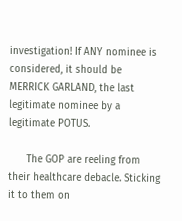investigation! If ANY nominee is considered, it should be MERRICK GARLAND, the last legitimate nominee by a legitimate POTUS.

      The GOP are reeling from their healthcare debacle. Sticking it to them on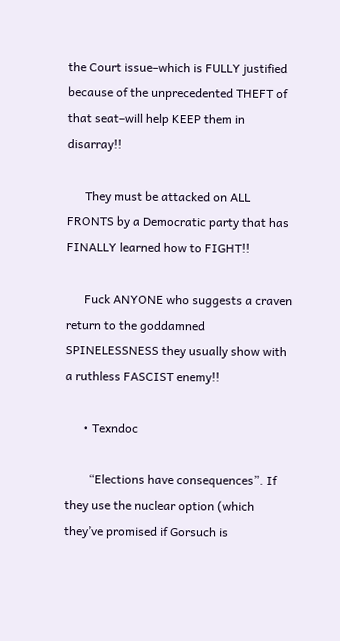the Court issue–which is FULLY justified because of the unprecedented THEFT of that seat–will help KEEP them in disarray!!

      They must be attacked on ALL FRONTS by a Democratic party that has FINALLY learned how to FIGHT!!

      Fuck ANYONE who suggests a craven return to the goddamned SPINELESSNESS they usually show with a ruthless FASCIST enemy!!

      • Texndoc

        “Elections have consequences”. If they use the nuclear option (which they’ve promised if Gorsuch is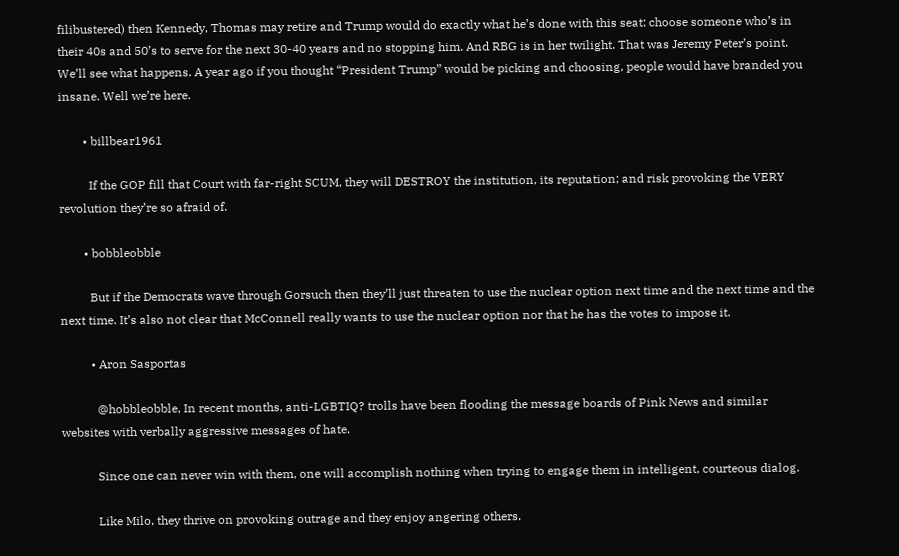filibustered) then Kennedy, Thomas may retire and Trump would do exactly what he’s done with this seat: choose someone who’s in their 40s and 50’s to serve for the next 30-40 years and no stopping him. And RBG is in her twilight. That was Jeremy Peter’s point. We’ll see what happens. A year ago if you thought “President Trump” would be picking and choosing, people would have branded you insane. Well we’re here.

        • billbear1961

          If the GOP fill that Court with far-right SCUM, they will DESTROY the institution, its reputation; and risk provoking the VERY revolution they’re so afraid of.

        • bobbleobble

          But if the Democrats wave through Gorsuch then they’ll just threaten to use the nuclear option next time and the next time and the next time. It’s also not clear that McConnell really wants to use the nuclear option nor that he has the votes to impose it.

          • Aron Sasportas

            @hobbleobble, In recent months, anti-LGBTIQ? trolls have been flooding the message boards of Pink News and similar websites with verbally aggressive messages of hate.

            Since one can never win with them, one will accomplish nothing when trying to engage them in intelligent, courteous dialog.

            Like Milo, they thrive on provoking outrage and they enjoy angering others.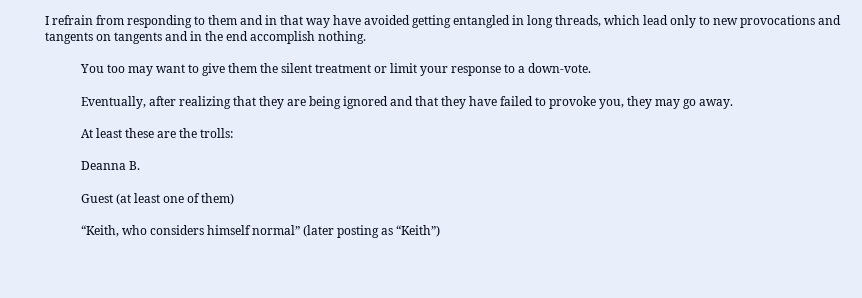I refrain from responding to them and in that way have avoided getting entangled in long threads, which lead only to new provocations and tangents on tangents and in the end accomplish nothing.

            You too may want to give them the silent treatment or limit your response to a down-vote.

            Eventually, after realizing that they are being ignored and that they have failed to provoke you, they may go away.

            At least these are the trolls:

            Deanna B.

            Guest (at least one of them)

            “Keith, who considers himself normal” (later posting as “Keith”)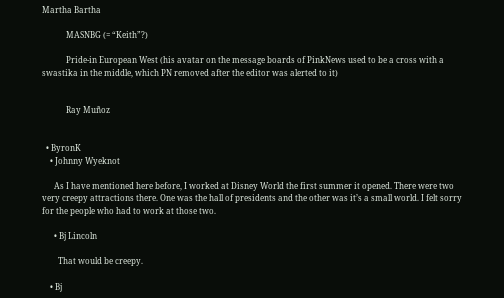Martha Bartha

            MASNBG (= “Keith”?)

            Pride-in European West (his avatar on the message boards of PinkNews used to be a cross with a swastika in the middle, which PN removed after the editor was alerted to it)


            Ray Muñoz


  • ByronK
    • Johnny Wyeknot

      As I have mentioned here before, I worked at Disney World the first summer it opened. There were two very creepy attractions there. One was the hall of presidents and the other was it’s a small world. I felt sorry for the people who had to work at those two.

      • Bj Lincoln

        That would be creepy.

    • Bj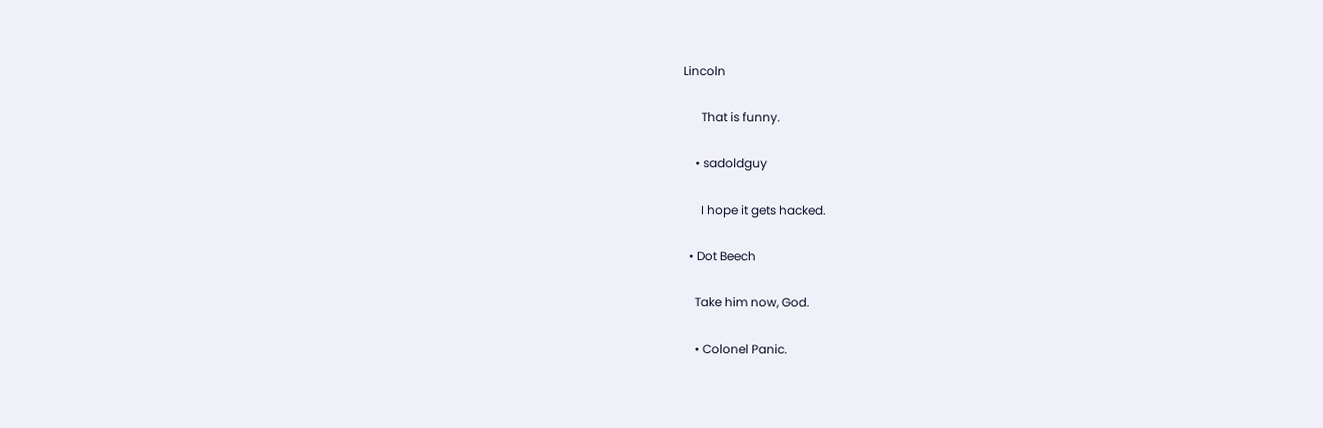Lincoln

      That is funny.

    • sadoldguy

      I hope it gets hacked.

  • Dot Beech

    Take him now, God.

    • Colonel Panic.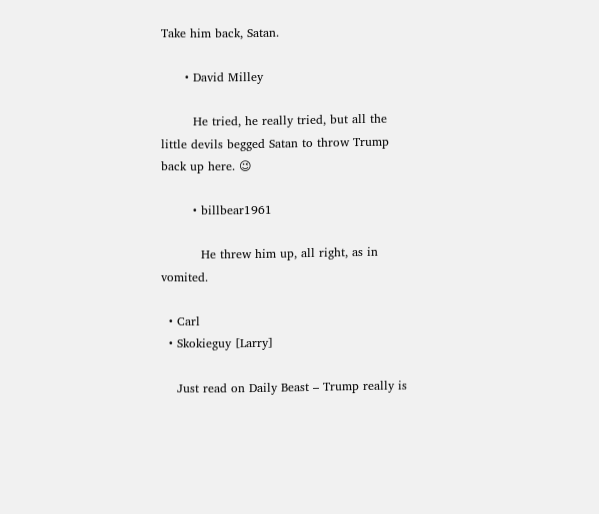Take him back, Satan.

      • David Milley

        He tried, he really tried, but all the little devils begged Satan to throw Trump back up here. 😉

        • billbear1961

          He threw him up, all right, as in vomited.

  • Carl
  • Skokieguy [Larry]

    Just read on Daily Beast – Trump really is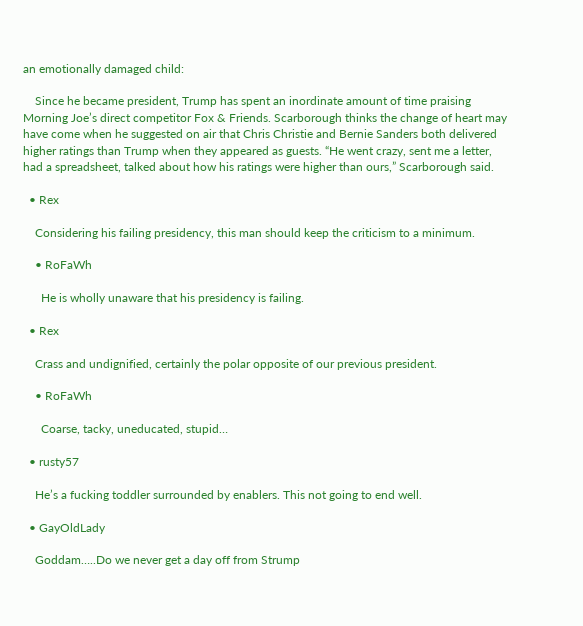an emotionally damaged child:

    Since he became president, Trump has spent an inordinate amount of time praising Morning Joe’s direct competitor Fox & Friends. Scarborough thinks the change of heart may have come when he suggested on air that Chris Christie and Bernie Sanders both delivered higher ratings than Trump when they appeared as guests. “He went crazy, sent me a letter, had a spreadsheet, talked about how his ratings were higher than ours,” Scarborough said.

  • Rex

    Considering his failing presidency, this man should keep the criticism to a minimum.

    • RoFaWh

      He is wholly unaware that his presidency is failing.

  • Rex

    Crass and undignified, certainly the polar opposite of our previous president.

    • RoFaWh

      Coarse, tacky, uneducated, stupid…

  • rusty57

    He’s a fucking toddler surrounded by enablers. This not going to end well.

  • GayOldLady

    Goddam…..Do we never get a day off from Strump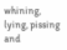whining, lying, pissing and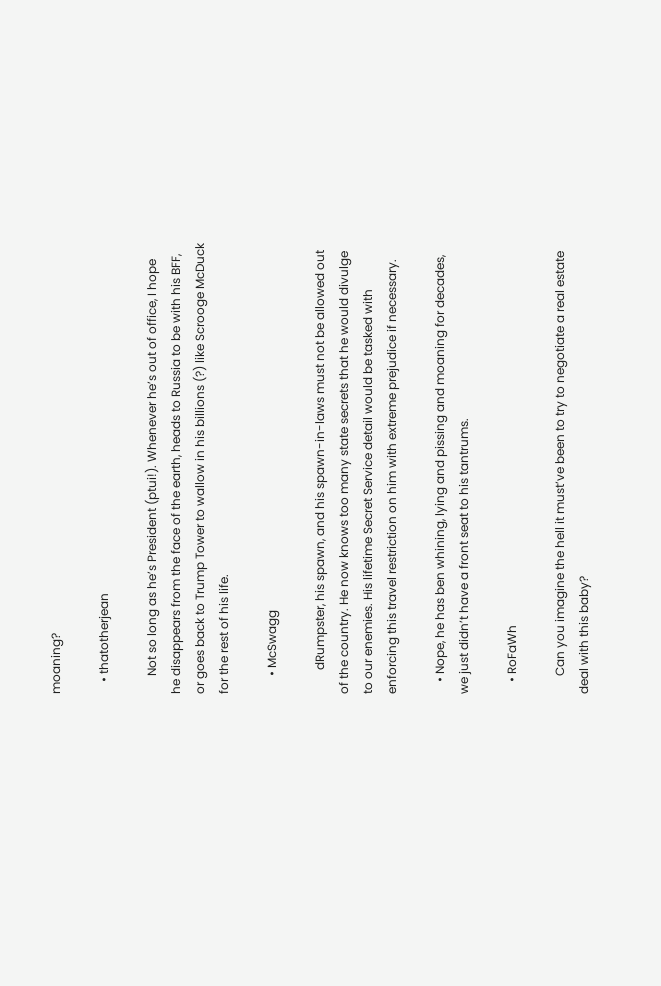moaning?

    • thatotherjean

      Not so long as he’s President (ptui!). Whenever he’s out of office, I hope he disappears from the face of the earth, heads to Russia to be with his BFF, or goes back to Trump Tower to wallow in his billions (?) like Scrooge McDuck for the rest of his life.

      • McSwagg

        dRumpster, his spawn, and his spawn-in-laws must not be allowed out of the country. He now knows too many state secrets that he would divulge to our enemies. His lifetime Secret Service detail would be tasked with enforcing this travel restriction on him with extreme prejudice if necessary.

    • Nope, he has ben whining, lying and pissing and moaning for decades, we just didn’t have a front seat to his tantrums.

    • RoFaWh

      Can you imagine the hell it must’ve been to try to negotiate a real estate deal with this baby?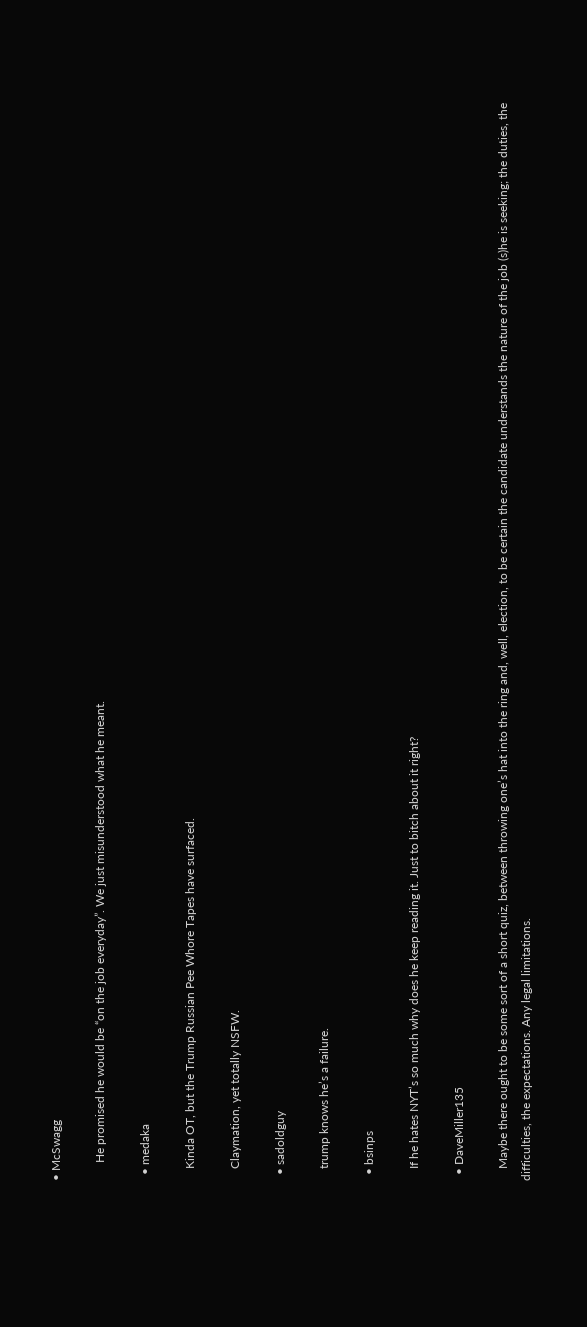• McSwagg

      He promised he would be “on the job everyday”. We just misunderstood what he meant.

  • medaka

    Kinda OT, but the Trump Russian Pee Whore Tapes have surfaced.

    Claymation, yet totally NSFW.

  • sadoldguy

    trump knows he’s a failure.

  • bsinps

    If he hates NYT’s so much why does he keep reading it. Just to bitch about it right?

  • DaveMiller135

    Maybe there ought to be some sort of a short quiz, between throwing one’s hat into the ring and, well, election, to be certain the candidate understands the nature of the job (s)he is seeking; the duties, the difficulties, the expectations. Any legal limitations.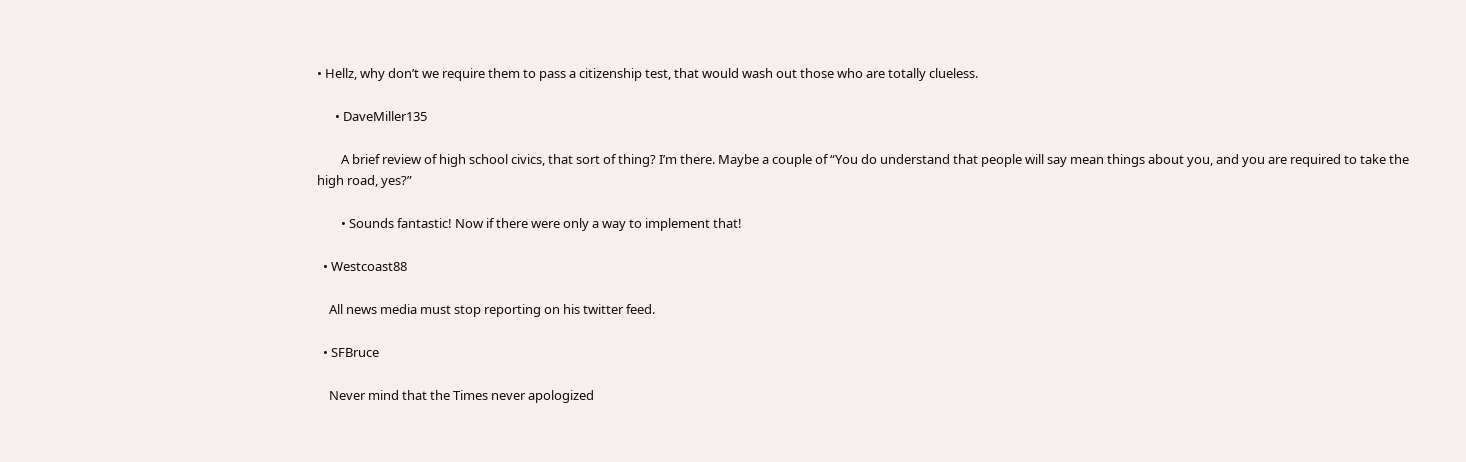• Hellz, why don’t we require them to pass a citizenship test, that would wash out those who are totally clueless.

      • DaveMiller135

        A brief review of high school civics, that sort of thing? I’m there. Maybe a couple of “You do understand that people will say mean things about you, and you are required to take the high road, yes?”

        • Sounds fantastic! Now if there were only a way to implement that!

  • Westcoast88

    All news media must stop reporting on his twitter feed.

  • SFBruce

    Never mind that the Times never apologized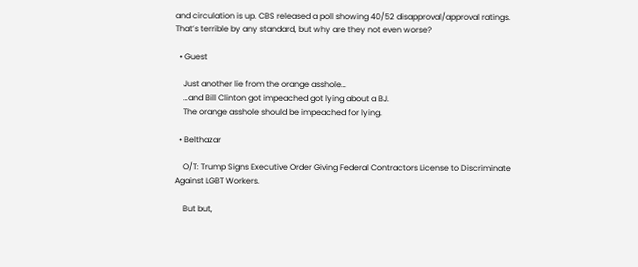and circulation is up. CBS released a poll showing 40/52 disapproval/approval ratings. That’s terrible by any standard, but why are they not even worse?

  • Guest

    Just another lie from the orange asshole…
    …and Bill Clinton got impeached got lying about a BJ.
    The orange asshole should be impeached for lying.

  • Belthazar

    O/T: Trump Signs Executive Order Giving Federal Contractors License to Discriminate Against LGBT Workers.

    But but,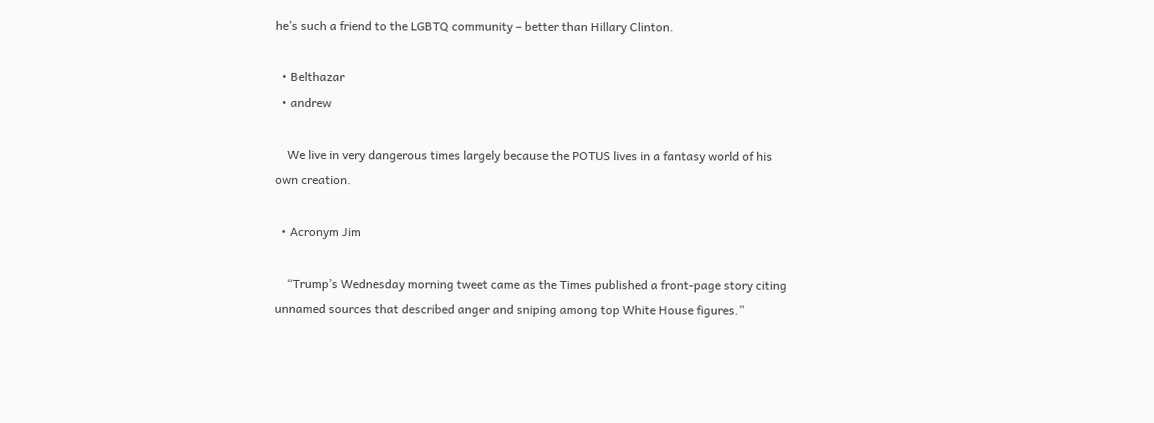he’s such a friend to the LGBTQ community – better than Hillary Clinton.

  • Belthazar
  • andrew

    We live in very dangerous times largely because the POTUS lives in a fantasy world of his own creation.

  • Acronym Jim

    “Trump’s Wednesday morning tweet came as the Times published a front-page story citing unnamed sources that described anger and sniping among top White House figures.”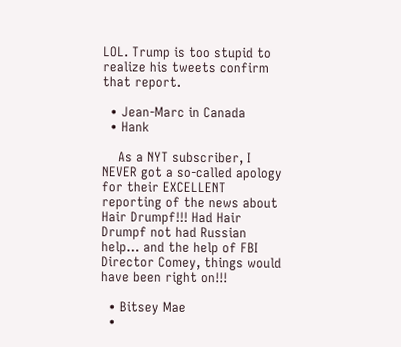LOL. Trump is too stupid to realize his tweets confirm that report.

  • Jean-Marc in Canada
  • Hank

    As a NYT subscriber, I NEVER got a so-called apology for their EXCELLENT reporting of the news about Hair Drumpf!!! Had Hair Drumpf not had Russian help… and the help of FBI Director Comey, things would have been right on!!!

  • Bitsey Mae
  •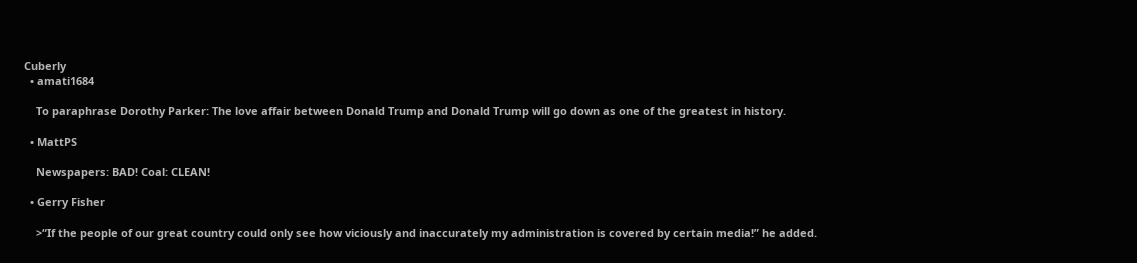Cuberly
  • amati1684

    To paraphrase Dorothy Parker: The love affair between Donald Trump and Donald Trump will go down as one of the greatest in history.

  • MattPS

    Newspapers: BAD! Coal: CLEAN!

  • Gerry Fisher

    >“If the people of our great country could only see how viciously and inaccurately my administration is covered by certain media!” he added.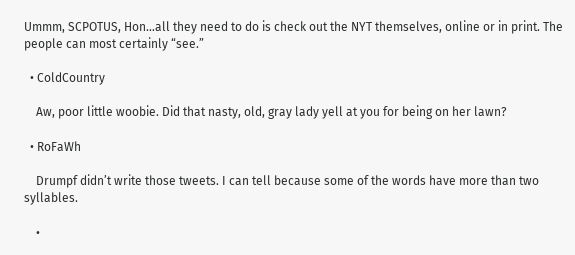Ummm, SCPOTUS, Hon…all they need to do is check out the NYT themselves, online or in print. The people can most certainly “see.”

  • ColdCountry

    Aw, poor little woobie. Did that nasty, old, gray lady yell at you for being on her lawn?

  • RoFaWh

    Drumpf didn’t write those tweets. I can tell because some of the words have more than two syllables.

    •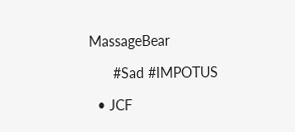MassageBear

      #Sad #IMPOTUS

  • JCF